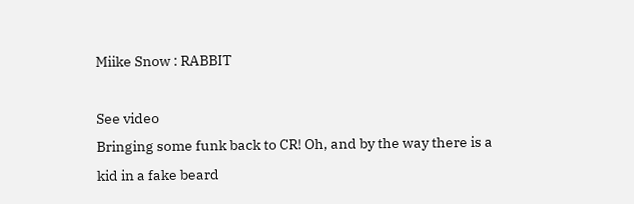Miike Snow : RABBIT

See video
Bringing some funk back to CR! Oh, and by the way there is a kid in a fake beard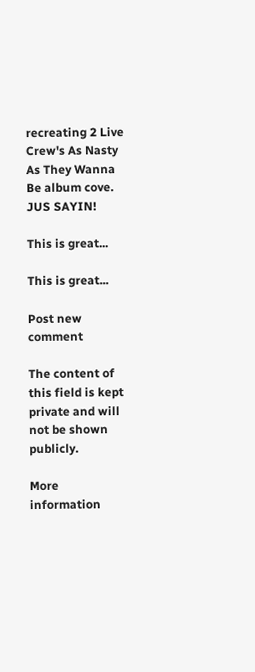recreating 2 Live Crew's As Nasty As They Wanna Be album cove. JUS SAYIN!

This is great...

This is great...

Post new comment

The content of this field is kept private and will not be shown publicly.

More information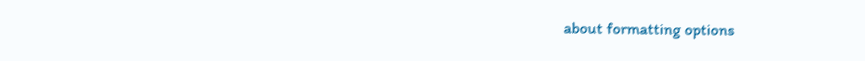about formatting options